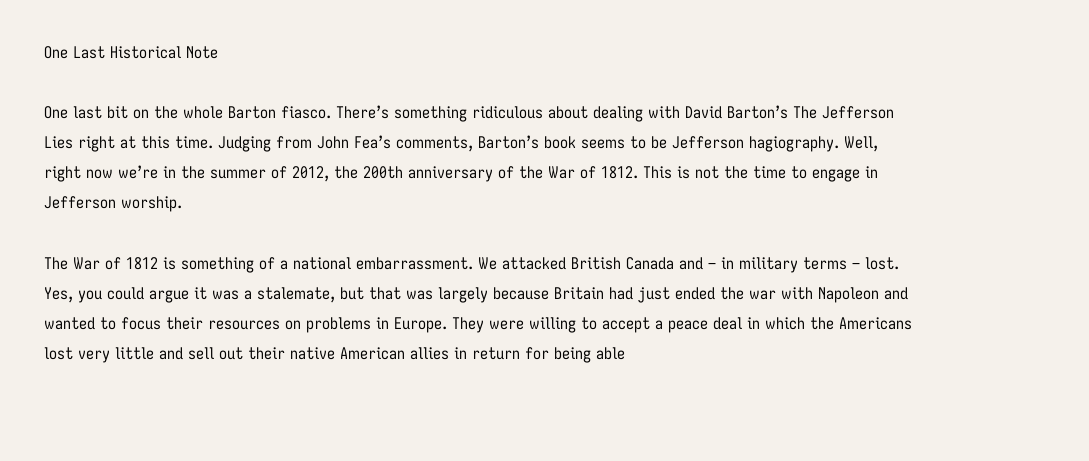One Last Historical Note

One last bit on the whole Barton fiasco. There’s something ridiculous about dealing with David Barton’s The Jefferson Lies right at this time. Judging from John Fea’s comments, Barton’s book seems to be Jefferson hagiography. Well, right now we’re in the summer of 2012, the 200th anniversary of the War of 1812. This is not the time to engage in Jefferson worship.

The War of 1812 is something of a national embarrassment. We attacked British Canada and – in military terms – lost. Yes, you could argue it was a stalemate, but that was largely because Britain had just ended the war with Napoleon and wanted to focus their resources on problems in Europe. They were willing to accept a peace deal in which the Americans lost very little and sell out their native American allies in return for being able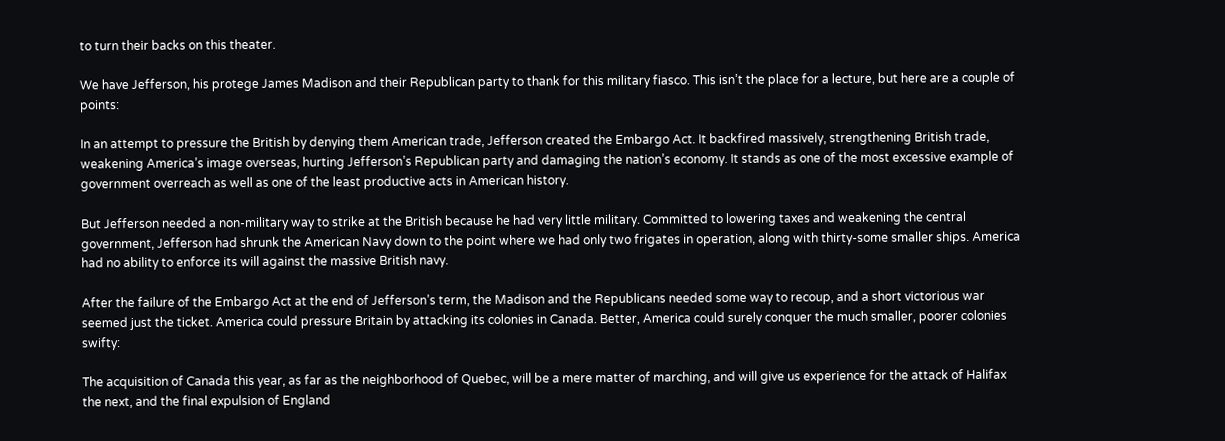to turn their backs on this theater.

We have Jefferson, his protege James Madison and their Republican party to thank for this military fiasco. This isn’t the place for a lecture, but here are a couple of points:

In an attempt to pressure the British by denying them American trade, Jefferson created the Embargo Act. It backfired massively, strengthening British trade, weakening America’s image overseas, hurting Jefferson’s Republican party and damaging the nation’s economy. It stands as one of the most excessive example of government overreach as well as one of the least productive acts in American history.

But Jefferson needed a non-military way to strike at the British because he had very little military. Committed to lowering taxes and weakening the central government, Jefferson had shrunk the American Navy down to the point where we had only two frigates in operation, along with thirty-some smaller ships. America had no ability to enforce its will against the massive British navy.

After the failure of the Embargo Act at the end of Jefferson’s term, the Madison and the Republicans needed some way to recoup, and a short victorious war seemed just the ticket. America could pressure Britain by attacking its colonies in Canada. Better, America could surely conquer the much smaller, poorer colonies swifty:

The acquisition of Canada this year, as far as the neighborhood of Quebec, will be a mere matter of marching, and will give us experience for the attack of Halifax the next, and the final expulsion of England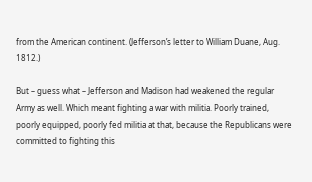from the American continent. (Jefferson’s letter to William Duane, Aug. 1812.)

But – guess what – Jefferson and Madison had weakened the regular Army as well. Which meant fighting a war with militia. Poorly trained, poorly equipped, poorly fed militia at that, because the Republicans were committed to fighting this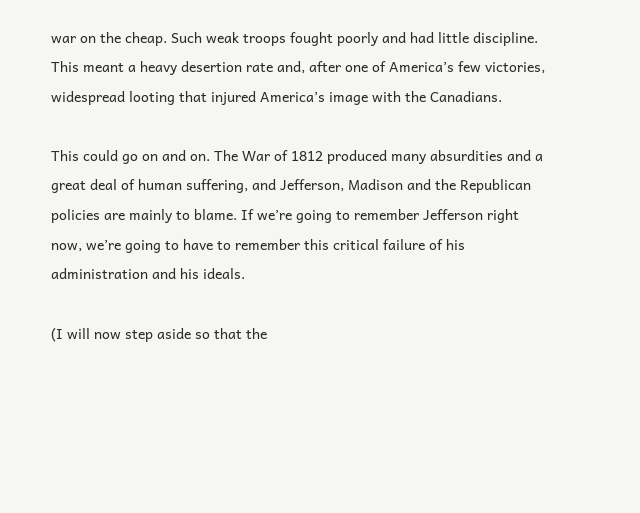war on the cheap. Such weak troops fought poorly and had little discipline. This meant a heavy desertion rate and, after one of America’s few victories, widespread looting that injured America’s image with the Canadians.

This could go on and on. The War of 1812 produced many absurdities and a great deal of human suffering, and Jefferson, Madison and the Republican policies are mainly to blame. If we’re going to remember Jefferson right now, we’re going to have to remember this critical failure of his administration and his ideals.

(I will now step aside so that the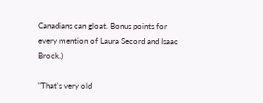Canadians can gloat. Bonus points for every mention of Laura Secord and Isaac Brock.)

"That's very old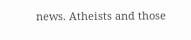news. Atheists and those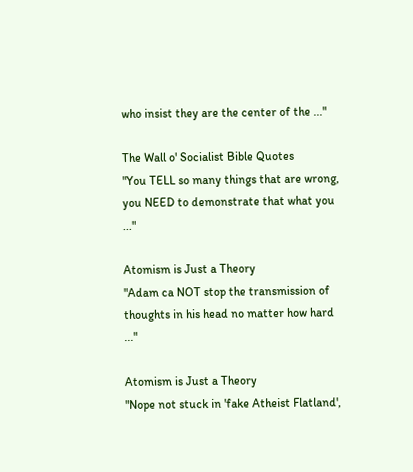who insist they are the center of the ..."

The Wall o' Socialist Bible Quotes
"You TELL so many things that are wrong, you NEED to demonstrate that what you ..."

Atomism is Just a Theory
"Adam ca NOT stop the transmission of thoughts in his head no matter how hard ..."

Atomism is Just a Theory
"Nope not stuck in 'fake Atheist Flatland',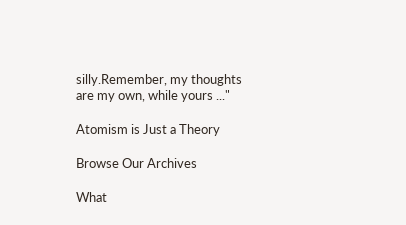silly.Remember, my thoughts are my own, while yours ..."

Atomism is Just a Theory

Browse Our Archives

What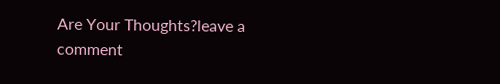Are Your Thoughts?leave a comment